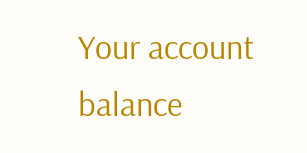Your account balance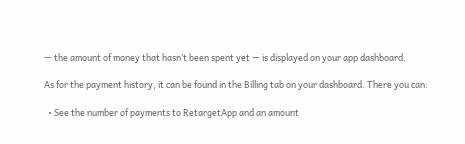— the amount of money that hasn’t been spent yet — is displayed on your app dashboard.

As for the payment history, it can be found in the Billing tab on your dashboard. There you can:

  • See the number of payments to RetargetApp and an amount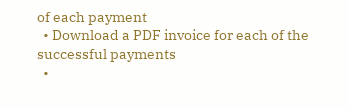of each payment
  • Download a PDF invoice for each of the successful payments
  •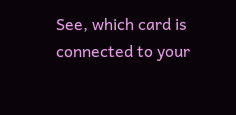See, which card is connected to your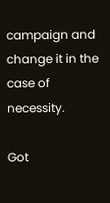campaign and change it in the case of necessity.

Got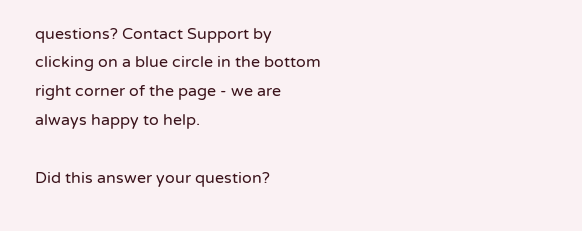questions? Contact Support by clicking on a blue circle in the bottom right corner of the page - we are always happy to help.

Did this answer your question?